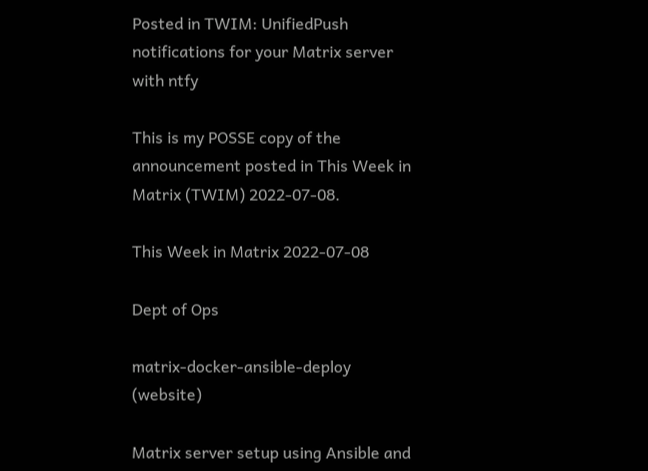Posted in TWIM: UnifiedPush notifications for your Matrix server with ntfy

This is my POSSE copy of the announcement posted in This Week in Matrix (TWIM) 2022-07-08.

This Week in Matrix 2022-07-08

Dept of Ops

matrix-docker-ansible-deploy (website)

Matrix server setup using Ansible and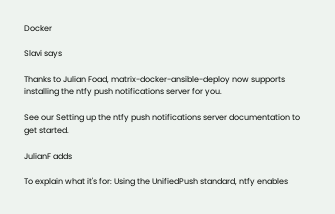Docker

Slavi says

Thanks to Julian Foad, matrix-docker-ansible-deploy now supports installing the ntfy push notifications server for you.

See our Setting up the ntfy push notifications server documentation to get started.

JulianF adds

To explain what it's for: Using the UnifiedPush standard, ntfy enables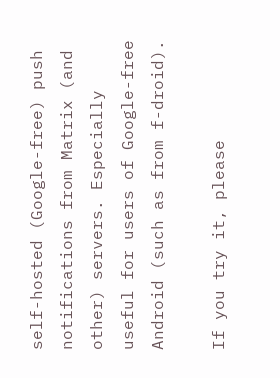self-hosted (Google-free) push notifications from Matrix (and other) servers. Especially useful for users of Google-free Android (such as from f-droid).

If you try it, please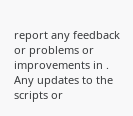report any feedback or problems or improvements in . Any updates to the scripts or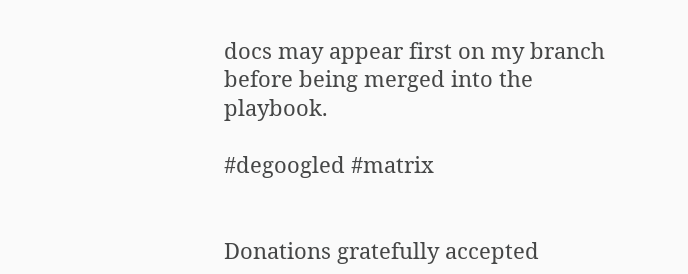docs may appear first on my branch before being merged into the playbook.

#degoogled #matrix


Donations gratefully accepted